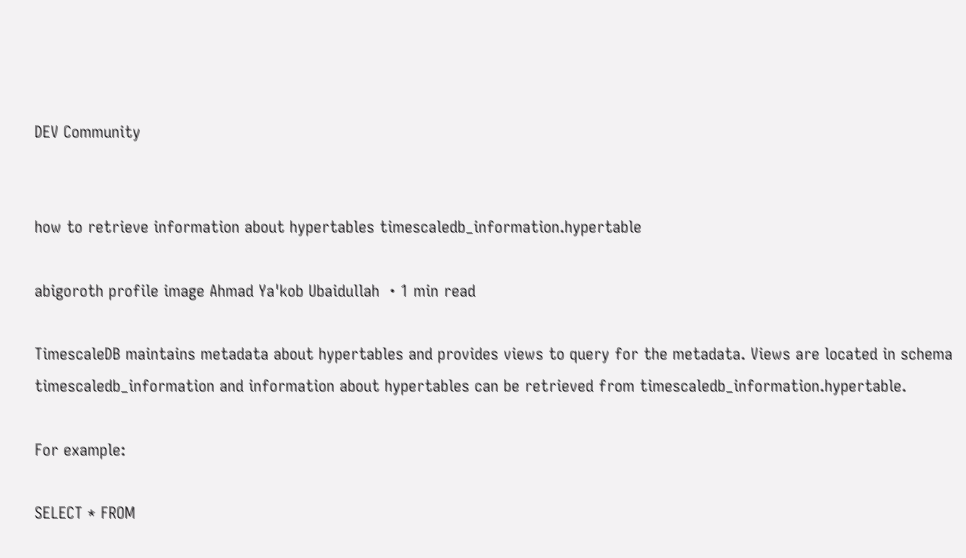DEV Community


how to retrieve information about hypertables timescaledb_information.hypertable

abigoroth profile image Ahmad Ya'kob Ubaidullah ・1 min read

TimescaleDB maintains metadata about hypertables and provides views to query for the metadata. Views are located in schema timescaledb_information and information about hypertables can be retrieved from timescaledb_information.hypertable.

For example:

SELECT * FROM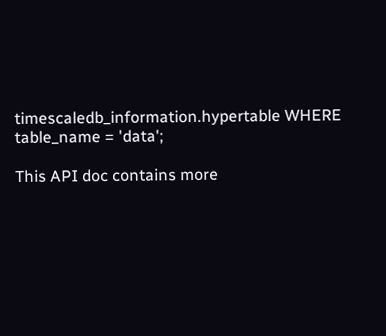timescaledb_information.hypertable WHERE table_name = 'data';

This API doc contains more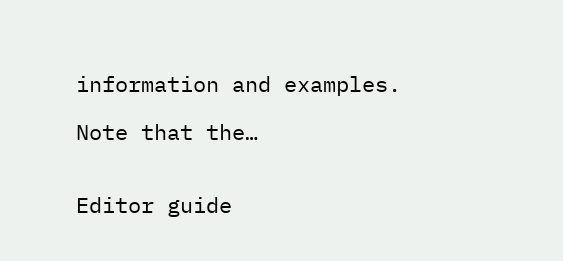information and examples.

Note that the…


Editor guide